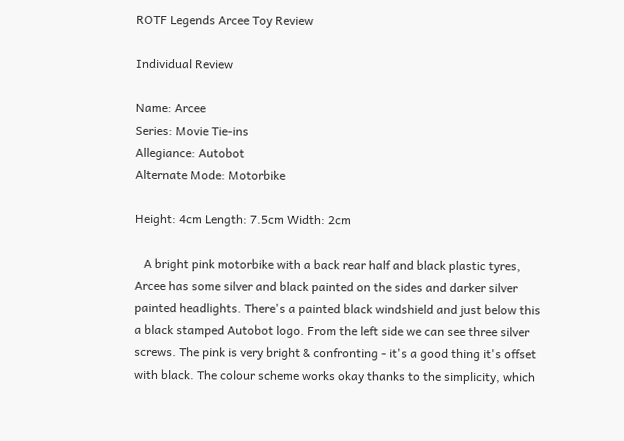ROTF Legends Arcee Toy Review

Individual Review

Name: Arcee
Series: Movie Tie-ins
Allegiance: Autobot
Alternate Mode: Motorbike

Height: 4cm Length: 7.5cm Width: 2cm

   A bright pink motorbike with a back rear half and black plastic tyres, Arcee has some silver and black painted on the sides and darker silver painted headlights. There's a painted black windshield and just below this a black stamped Autobot logo. From the left side we can see three silver screws. The pink is very bright & confronting - it's a good thing it's offset with black. The colour scheme works okay thanks to the simplicity, which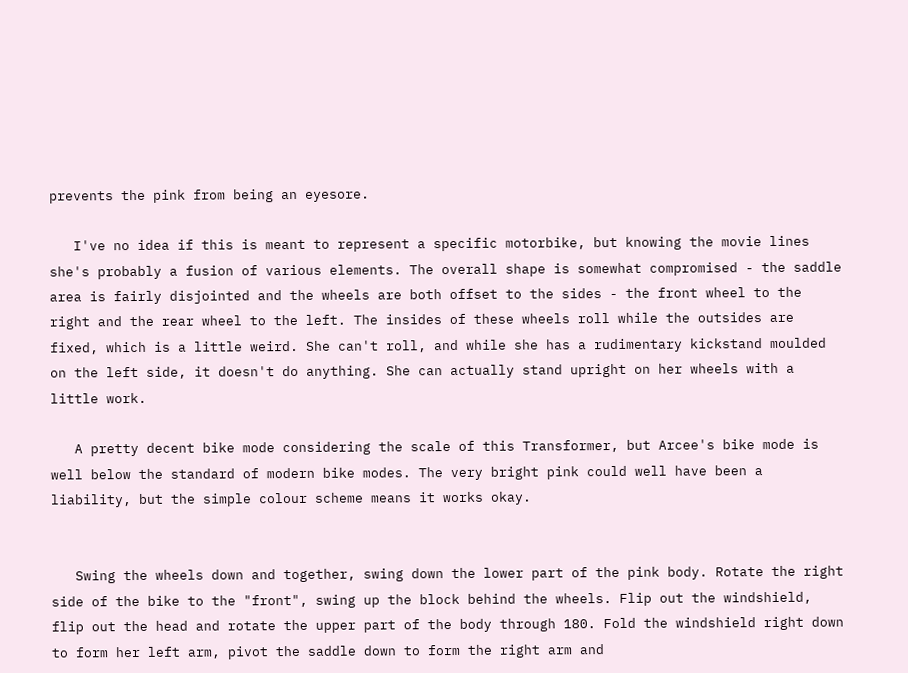prevents the pink from being an eyesore.

   I've no idea if this is meant to represent a specific motorbike, but knowing the movie lines she's probably a fusion of various elements. The overall shape is somewhat compromised - the saddle area is fairly disjointed and the wheels are both offset to the sides - the front wheel to the right and the rear wheel to the left. The insides of these wheels roll while the outsides are fixed, which is a little weird. She can't roll, and while she has a rudimentary kickstand moulded on the left side, it doesn't do anything. She can actually stand upright on her wheels with a little work.

   A pretty decent bike mode considering the scale of this Transformer, but Arcee's bike mode is well below the standard of modern bike modes. The very bright pink could well have been a liability, but the simple colour scheme means it works okay.


   Swing the wheels down and together, swing down the lower part of the pink body. Rotate the right side of the bike to the "front", swing up the block behind the wheels. Flip out the windshield, flip out the head and rotate the upper part of the body through 180. Fold the windshield right down to form her left arm, pivot the saddle down to form the right arm and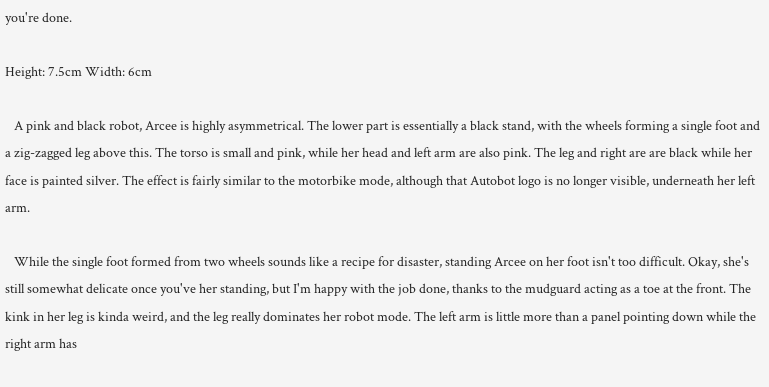you're done.

Height: 7.5cm Width: 6cm

   A pink and black robot, Arcee is highly asymmetrical. The lower part is essentially a black stand, with the wheels forming a single foot and a zig-zagged leg above this. The torso is small and pink, while her head and left arm are also pink. The leg and right are are black while her face is painted silver. The effect is fairly similar to the motorbike mode, although that Autobot logo is no longer visible, underneath her left arm.

   While the single foot formed from two wheels sounds like a recipe for disaster, standing Arcee on her foot isn't too difficult. Okay, she's still somewhat delicate once you've her standing, but I'm happy with the job done, thanks to the mudguard acting as a toe at the front. The kink in her leg is kinda weird, and the leg really dominates her robot mode. The left arm is little more than a panel pointing down while the right arm has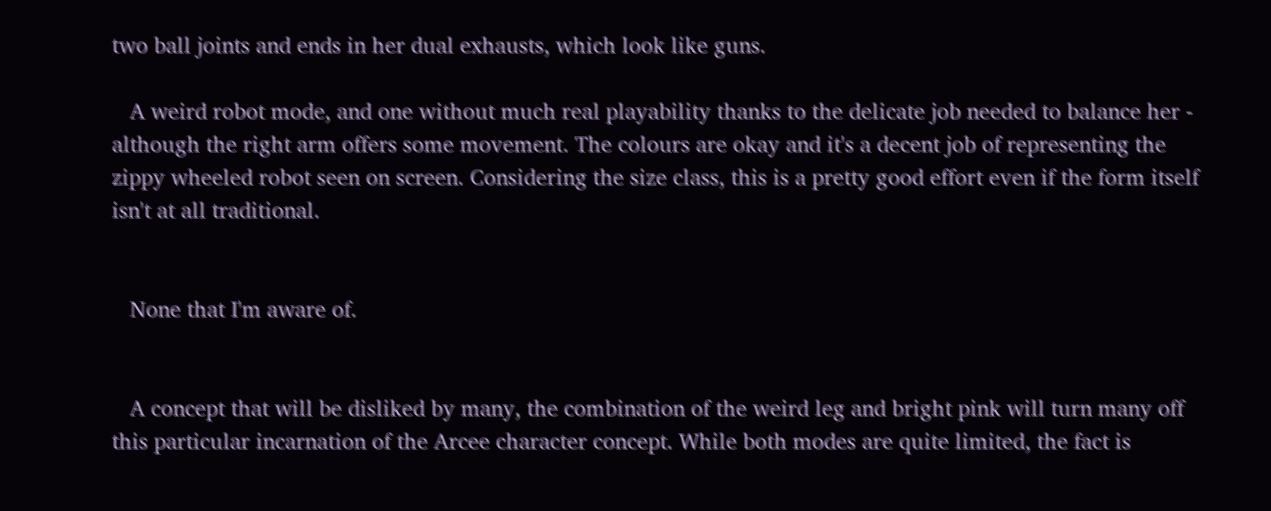two ball joints and ends in her dual exhausts, which look like guns.

   A weird robot mode, and one without much real playability thanks to the delicate job needed to balance her - although the right arm offers some movement. The colours are okay and it's a decent job of representing the zippy wheeled robot seen on screen. Considering the size class, this is a pretty good effort even if the form itself isn't at all traditional.


   None that I'm aware of.


   A concept that will be disliked by many, the combination of the weird leg and bright pink will turn many off this particular incarnation of the Arcee character concept. While both modes are quite limited, the fact is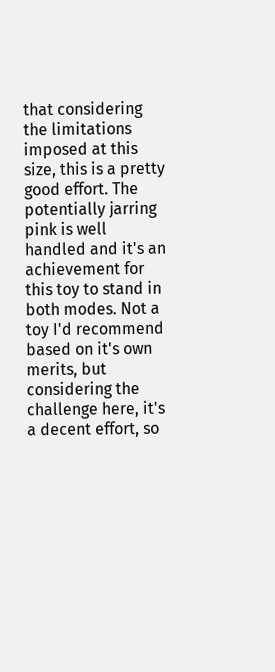that considering the limitations imposed at this size, this is a pretty good effort. The potentially jarring pink is well handled and it's an achievement for this toy to stand in both modes. Not a toy I'd recommend based on it's own merits, but considering the challenge here, it's a decent effort, so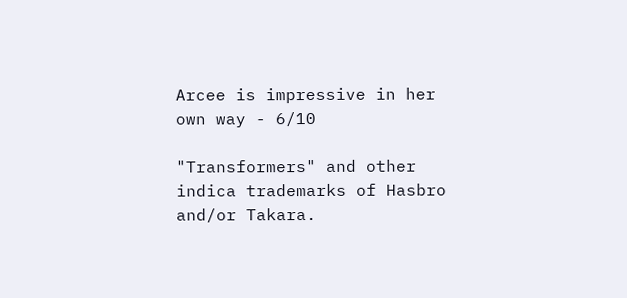Arcee is impressive in her own way - 6/10

"Transformers" and other indica trademarks of Hasbro and/or Takara.